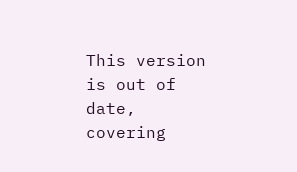This version is out of date, covering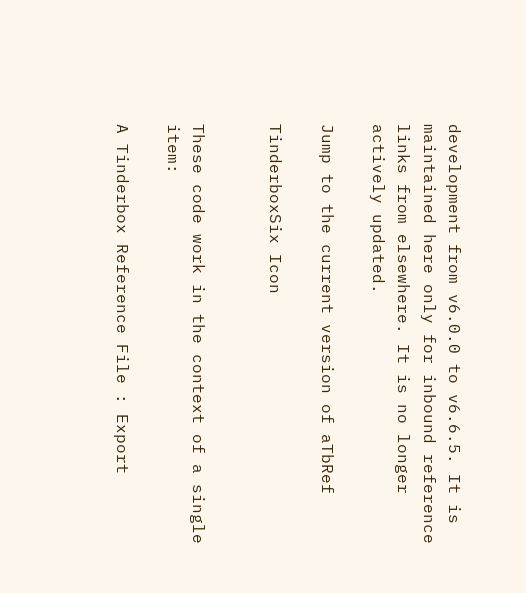development from v6.0.0 to v6.6.5. It is maintained here only for inbound reference links from elsewhere. It is no longer actively updated.

Jump to the current version of aTbRef

TinderboxSix Icon


These code work in the context of a single item:

A Tinderbox Reference File : Export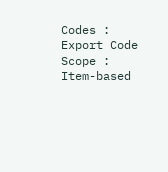Codes : Export Code Scope : Item-based